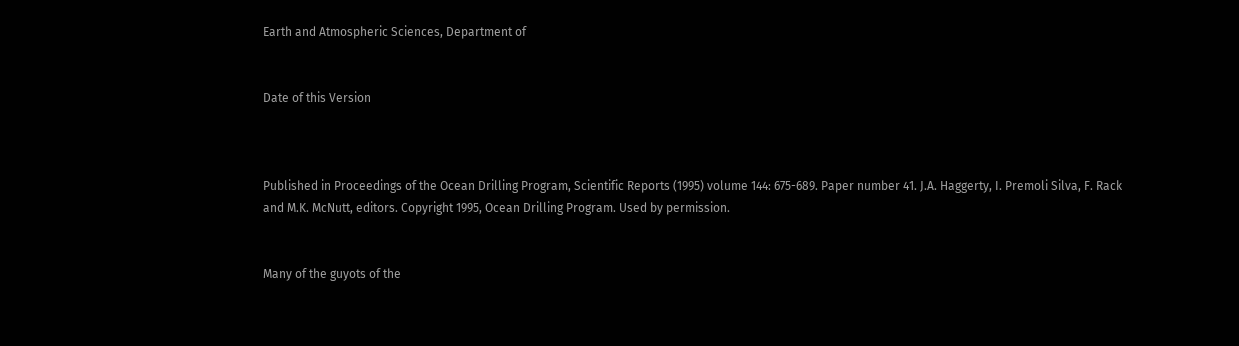Earth and Atmospheric Sciences, Department of


Date of this Version



Published in Proceedings of the Ocean Drilling Program, Scientific Reports (1995) volume 144: 675-689. Paper number 41. J.A. Haggerty, I. Premoli Silva, F. Rack and M.K. McNutt, editors. Copyright 1995, Ocean Drilling Program. Used by permission.


Many of the guyots of the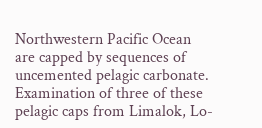Northwestern Pacific Ocean are capped by sequences of uncemented pelagic carbonate. Examination of three of these pelagic caps from Limalok, Lo-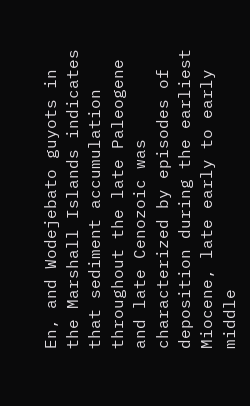En, and Wodejebato guyots in the Marshall Islands indicates that sediment accumulation throughout the late Paleogene and late Cenozoic was characterized by episodes of deposition during the earliest Miocene, late early to early middle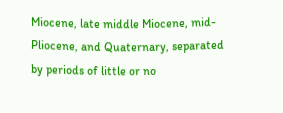Miocene, late middle Miocene, mid-Pliocene, and Quaternary, separated by periods of little or no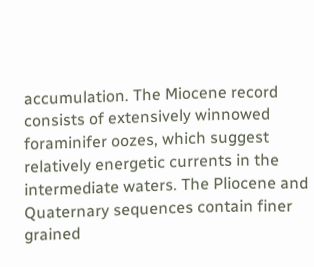accumulation. The Miocene record consists of extensively winnowed foraminifer oozes, which suggest relatively energetic currents in the intermediate waters. The Pliocene and Quaternary sequences contain finer grained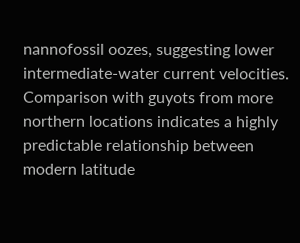nannofossil oozes, suggesting lower intermediate-water current velocities. Comparison with guyots from more northern locations indicates a highly predictable relationship between modern latitude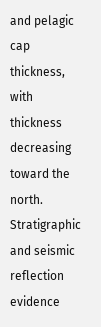and pelagic cap thickness, with thickness decreasing toward the north. Stratigraphic and seismic reflection evidence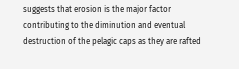suggests that erosion is the major factor contributing to the diminution and eventual destruction of the pelagic caps as they are rafted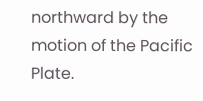northward by the motion of the Pacific Plate.